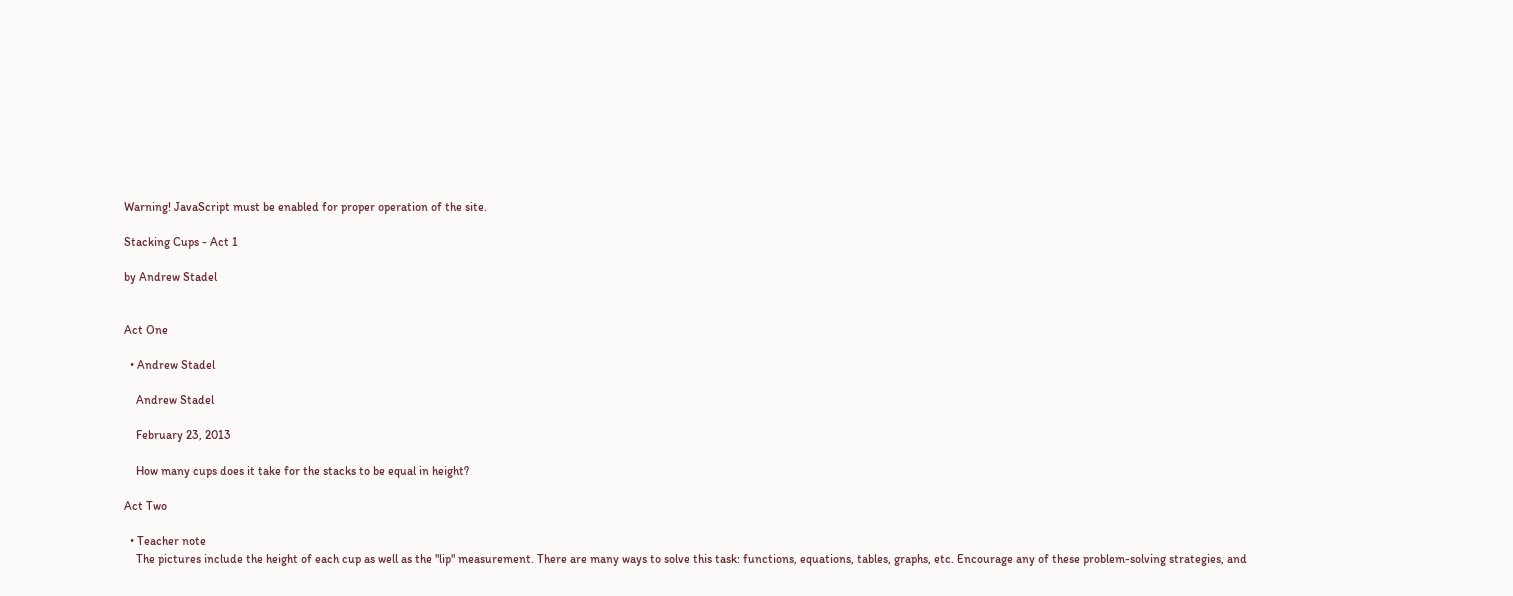Warning! JavaScript must be enabled for proper operation of the site.

Stacking Cups - Act 1

by Andrew Stadel


Act One

  • Andrew Stadel

    Andrew Stadel

    February 23, 2013

    How many cups does it take for the stacks to be equal in height?

Act Two

  • Teacher note
    The pictures include the height of each cup as well as the "lip" measurement. There are many ways to solve this task: functions, equations, tables, graphs, etc. Encourage any of these problem-solving strategies, and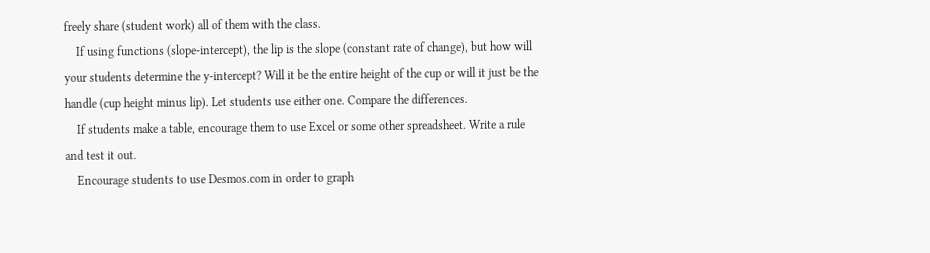freely share (student work) all of them with the class.
    If using functions (slope-intercept), the lip is the slope (constant rate of change), but how will your students determine the y-intercept? Will it be the entire height of the cup or will it just be the handle (cup height minus lip). Let students use either one. Compare the differences.
    If students make a table, encourage them to use Excel or some other spreadsheet. Write a rule and test it out.
    Encourage students to use Desmos.com in order to graph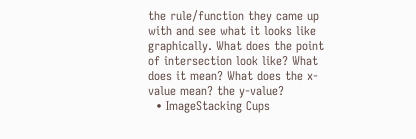the rule/function they came up with and see what it looks like graphically. What does the point of intersection look like? What does it mean? What does the x-value mean? the y-value?
  • ImageStacking Cups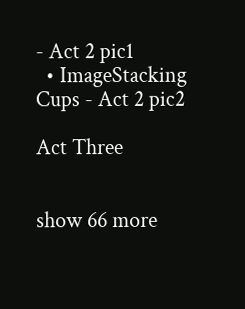- Act 2 pic1
  • ImageStacking Cups - Act 2 pic2

Act Three


show 66 more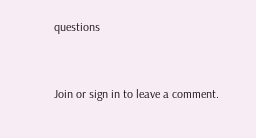questions


Join or sign in to leave a comment.